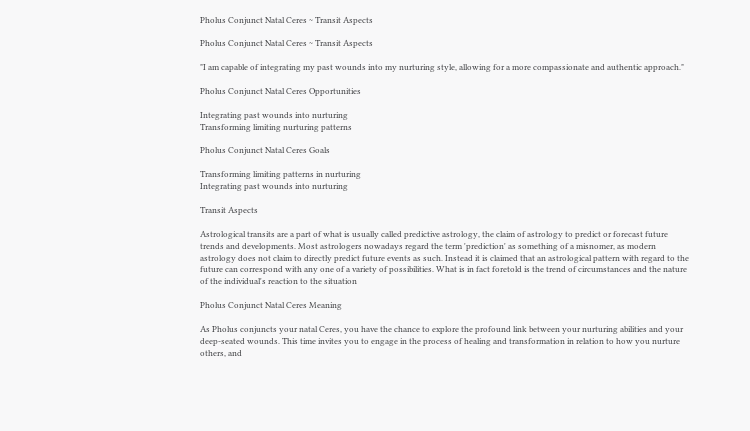Pholus Conjunct Natal Ceres ~ Transit Aspects

Pholus Conjunct Natal Ceres ~ Transit Aspects

"I am capable of integrating my past wounds into my nurturing style, allowing for a more compassionate and authentic approach."

Pholus Conjunct Natal Ceres Opportunities

Integrating past wounds into nurturing
Transforming limiting nurturing patterns

Pholus Conjunct Natal Ceres Goals

Transforming limiting patterns in nurturing
Integrating past wounds into nurturing

Transit Aspects

Astrological transits are a part of what is usually called predictive astrology, the claim of astrology to predict or forecast future trends and developments. Most astrologers nowadays regard the term 'prediction' as something of a misnomer, as modern astrology does not claim to directly predict future events as such. Instead it is claimed that an astrological pattern with regard to the future can correspond with any one of a variety of possibilities. What is in fact foretold is the trend of circumstances and the nature of the individual's reaction to the situation

Pholus Conjunct Natal Ceres Meaning

As Pholus conjuncts your natal Ceres, you have the chance to explore the profound link between your nurturing abilities and your deep-seated wounds. This time invites you to engage in the process of healing and transformation in relation to how you nurture others, and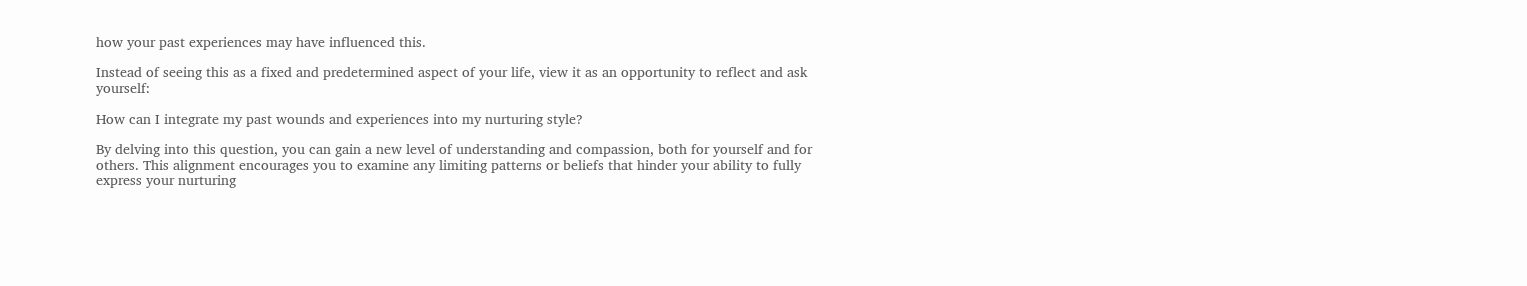how your past experiences may have influenced this.

Instead of seeing this as a fixed and predetermined aspect of your life, view it as an opportunity to reflect and ask yourself:

How can I integrate my past wounds and experiences into my nurturing style?

By delving into this question, you can gain a new level of understanding and compassion, both for yourself and for others. This alignment encourages you to examine any limiting patterns or beliefs that hinder your ability to fully express your nurturing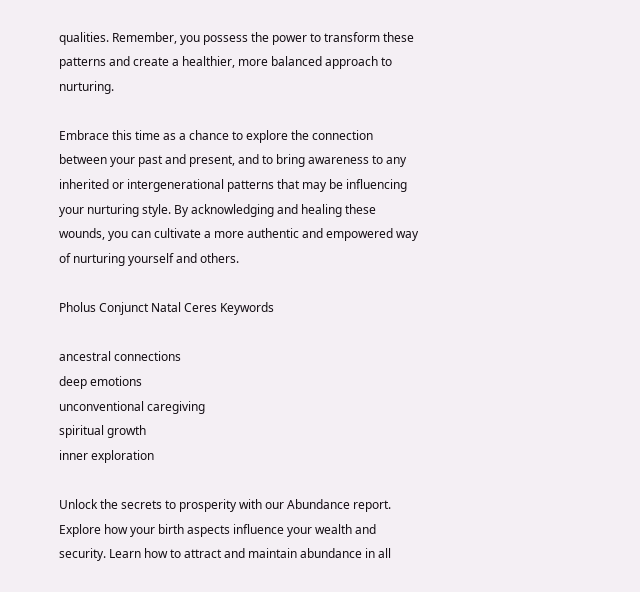qualities. Remember, you possess the power to transform these patterns and create a healthier, more balanced approach to nurturing.

Embrace this time as a chance to explore the connection between your past and present, and to bring awareness to any inherited or intergenerational patterns that may be influencing your nurturing style. By acknowledging and healing these wounds, you can cultivate a more authentic and empowered way of nurturing yourself and others.

Pholus Conjunct Natal Ceres Keywords

ancestral connections
deep emotions
unconventional caregiving
spiritual growth
inner exploration

Unlock the secrets to prosperity with our Abundance report. Explore how your birth aspects influence your wealth and security. Learn how to attract and maintain abundance in all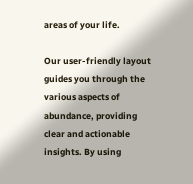areas of your life.

Our user-friendly layout guides you through the various aspects of abundance, providing clear and actionable insights. By using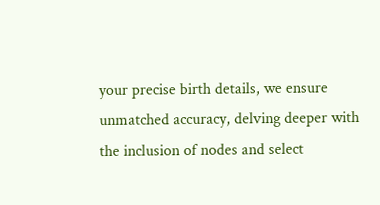your precise birth details, we ensure unmatched accuracy, delving deeper with the inclusion of nodes and select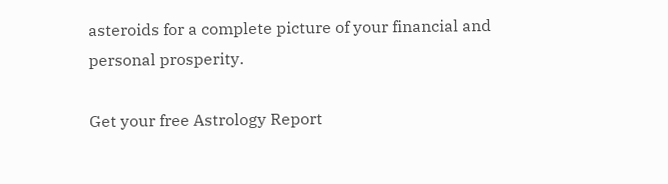asteroids for a complete picture of your financial and personal prosperity.

Get your free Astrology Report